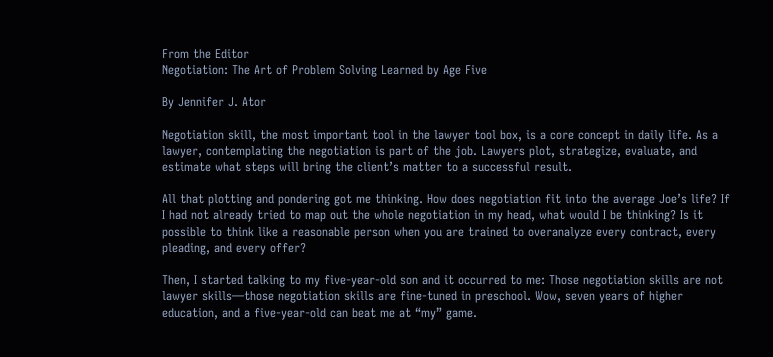From the Editor
Negotiation: The Art of Problem Solving Learned by Age Five

By Jennifer J. Ator

Negotiation skill, the most important tool in the lawyer tool box, is a core concept in daily life. As a lawyer, contemplating the negotiation is part of the job. Lawyers plot, strategize, evaluate, and estimate what steps will bring the client’s matter to a successful result.

All that plotting and pondering got me thinking. How does negotiation fit into the average Joe’s life? If I had not already tried to map out the whole negotiation in my head, what would I be thinking? Is it possible to think like a reasonable person when you are trained to overanalyze every contract, every pleading, and every offer?

Then, I started talking to my five-year-old son and it occurred to me: Those negotiation skills are not lawyer skills—those negotiation skills are fine-tuned in preschool. Wow, seven years of higher education, and a five-year-old can beat me at “my” game.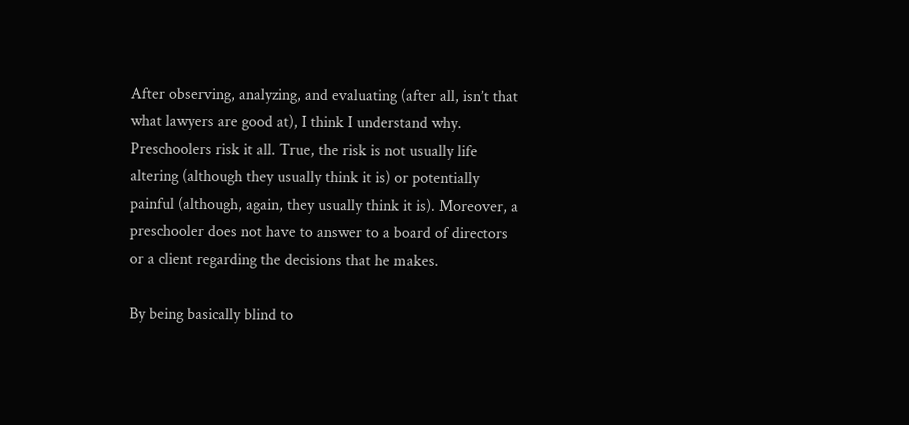After observing, analyzing, and evaluating (after all, isn’t that what lawyers are good at), I think I understand why. Preschoolers risk it all. True, the risk is not usually life altering (although they usually think it is) or potentially painful (although, again, they usually think it is). Moreover, a preschooler does not have to answer to a board of directors or a client regarding the decisions that he makes.

By being basically blind to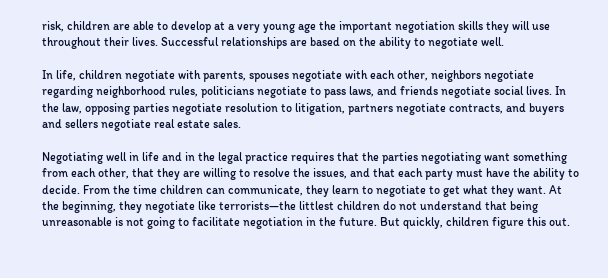risk, children are able to develop at a very young age the important negotiation skills they will use throughout their lives. Successful relationships are based on the ability to negotiate well.

In life, children negotiate with parents, spouses negotiate with each other, neighbors negotiate regarding neighborhood rules, politicians negotiate to pass laws, and friends negotiate social lives. In the law, opposing parties negotiate resolution to litigation, partners negotiate contracts, and buyers and sellers negotiate real estate sales.

Negotiating well in life and in the legal practice requires that the parties negotiating want something from each other, that they are willing to resolve the issues, and that each party must have the ability to decide. From the time children can communicate, they learn to negotiate to get what they want. At the beginning, they negotiate like terrorists—the littlest children do not understand that being unreasonable is not going to facilitate negotiation in the future. But quickly, children figure this out.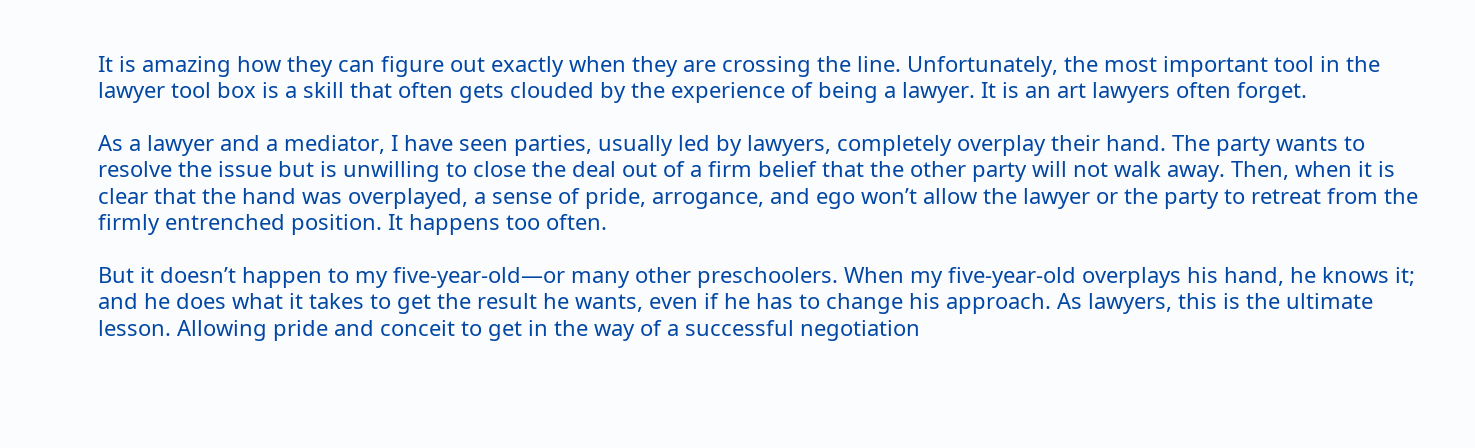It is amazing how they can figure out exactly when they are crossing the line. Unfortunately, the most important tool in the lawyer tool box is a skill that often gets clouded by the experience of being a lawyer. It is an art lawyers often forget.

As a lawyer and a mediator, I have seen parties, usually led by lawyers, completely overplay their hand. The party wants to resolve the issue but is unwilling to close the deal out of a firm belief that the other party will not walk away. Then, when it is clear that the hand was overplayed, a sense of pride, arrogance, and ego won’t allow the lawyer or the party to retreat from the firmly entrenched position. It happens too often.

But it doesn’t happen to my five-year-old—or many other preschoolers. When my five-year-old overplays his hand, he knows it; and he does what it takes to get the result he wants, even if he has to change his approach. As lawyers, this is the ultimate lesson. Allowing pride and conceit to get in the way of a successful negotiation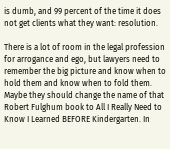is dumb, and 99 percent of the time it does not get clients what they want: resolution.

There is a lot of room in the legal profession for arrogance and ego, but lawyers need to remember the big picture and know when to hold them and know when to fold them. Maybe they should change the name of that Robert Fulghum book to All I Really Need to Know I Learned BEFORE Kindergarten. In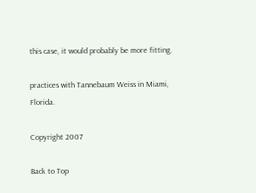this case, it would probably be more fitting.

practices with Tannebaum Weiss in Miami, Florida.

Copyright 2007

Back to Top